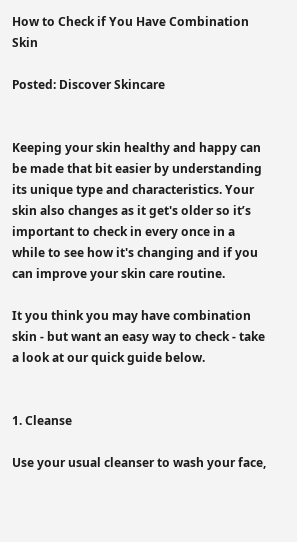How to Check if You Have Combination Skin

Posted: Discover Skincare


Keeping your skin healthy and happy can be made that bit easier by understanding its unique type and characteristics. Your skin also changes as it get's older so it’s important to check in every once in a while to see how it's changing and if you can improve your skin care routine.

It you think you may have combination skin - but want an easy way to check - take a look at our quick guide below.


1. Cleanse

Use your usual cleanser to wash your face,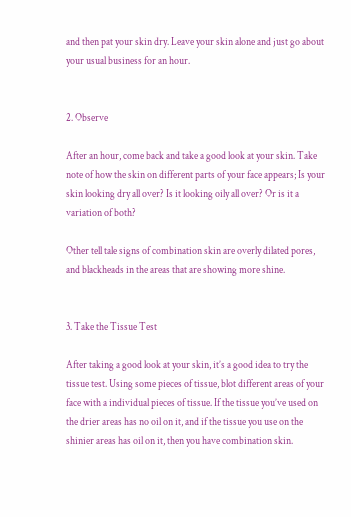and then pat your skin dry. Leave your skin alone and just go about your usual business for an hour.


2. Observe

After an hour, come back and take a good look at your skin. Take note of how the skin on different parts of your face appears; Is your skin looking dry all over? Is it looking oily all over? Or is it a variation of both?

Other tell tale signs of combination skin are overly dilated pores, and blackheads in the areas that are showing more shine.


3. Take the Tissue Test

After taking a good look at your skin, it’s a good idea to try the tissue test. Using some pieces of tissue, blot different areas of your face with a individual pieces of tissue. If the tissue you’ve used on the drier areas has no oil on it, and if the tissue you use on the shinier areas has oil on it, then you have combination skin.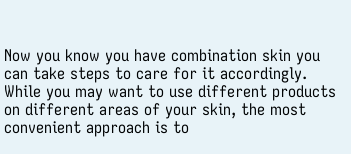Now you know you have combination skin you can take steps to care for it accordingly. While you may want to use different products on different areas of your skin, the most convenient approach is to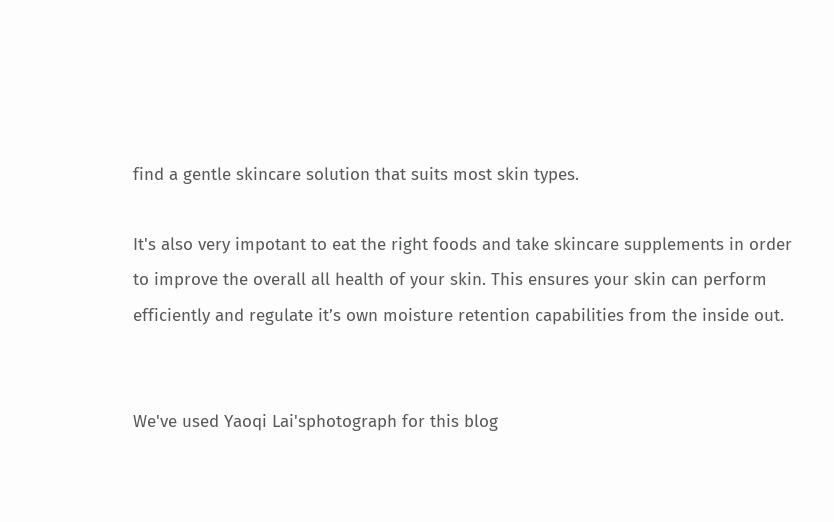find a gentle skincare solution that suits most skin types.

It's also very impotant to eat the right foods and take skincare supplements in order to improve the overall all health of your skin. This ensures your skin can perform efficiently and regulate it’s own moisture retention capabilities from the inside out.


We've used Yaoqi Lai'sphotograph for this blog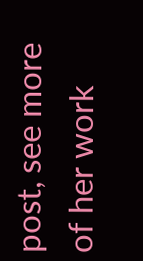post, see more of her work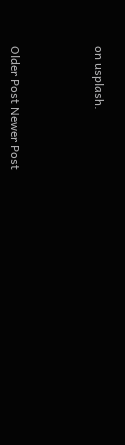on usplash.



Older Post Newer Post